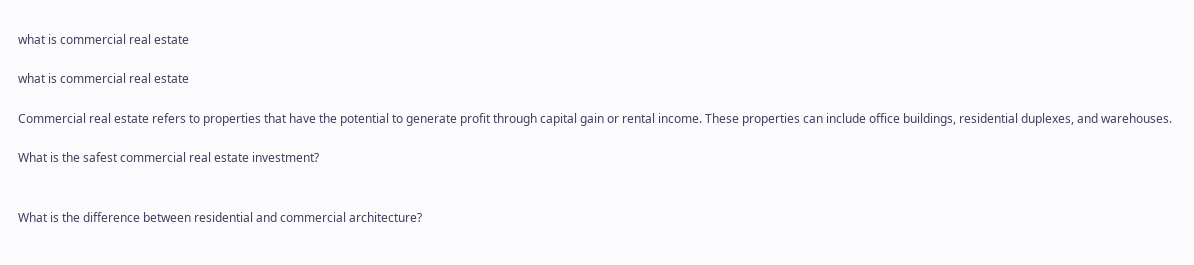what is commercial real estate

what is commercial real estate

Commercial real estate refers to properties that have the potential to generate profit through capital gain or rental income. These properties can include office buildings, residential duplexes, and warehouses.

What is the safest commercial real estate investment?


What is the difference between residential and commercial architecture?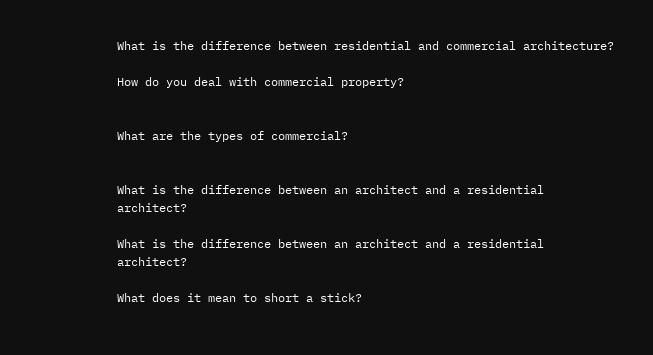What is the difference between residential and commercial architecture?

How do you deal with commercial property?


What are the types of commercial?


What is the difference between an architect and a residential architect?

What is the difference between an architect and a residential architect?

What does it mean to short a stick?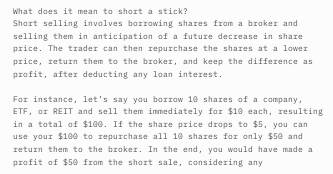What does it mean to short a stick?
Short selling involves borrowing shares from a broker and selling them in anticipation of a future decrease in share price. The trader can then repurchase the shares at a lower price, return them to the broker, and keep the difference as profit, after deducting any loan interest.

For instance, let’s say you borrow 10 shares of a company, ETF, or REIT and sell them immediately for $10 each, resulting in a total of $100. If the share price drops to $5, you can use your $100 to repurchase all 10 shares for only $50 and return them to the broker. In the end, you would have made a profit of $50 from the short sale, considering any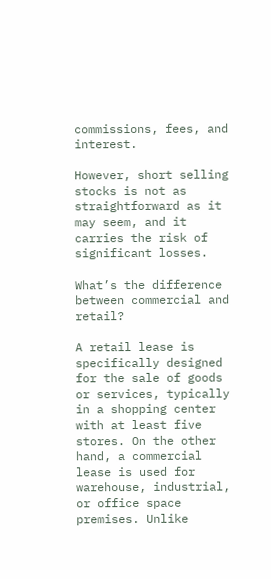commissions, fees, and interest.

However, short selling stocks is not as straightforward as it may seem, and it carries the risk of significant losses.

What’s the difference between commercial and retail?

A retail lease is specifically designed for the sale of goods or services, typically in a shopping center with at least five stores. On the other hand, a commercial lease is used for warehouse, industrial, or office space premises. Unlike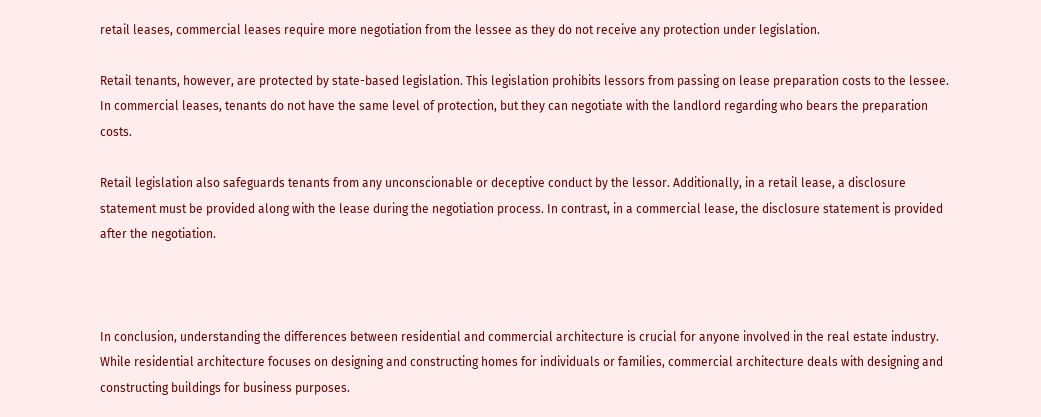retail leases, commercial leases require more negotiation from the lessee as they do not receive any protection under legislation.

Retail tenants, however, are protected by state-based legislation. This legislation prohibits lessors from passing on lease preparation costs to the lessee. In commercial leases, tenants do not have the same level of protection, but they can negotiate with the landlord regarding who bears the preparation costs.

Retail legislation also safeguards tenants from any unconscionable or deceptive conduct by the lessor. Additionally, in a retail lease, a disclosure statement must be provided along with the lease during the negotiation process. In contrast, in a commercial lease, the disclosure statement is provided after the negotiation.



In conclusion, understanding the differences between residential and commercial architecture is crucial for anyone involved in the real estate industry. While residential architecture focuses on designing and constructing homes for individuals or families, commercial architecture deals with designing and constructing buildings for business purposes.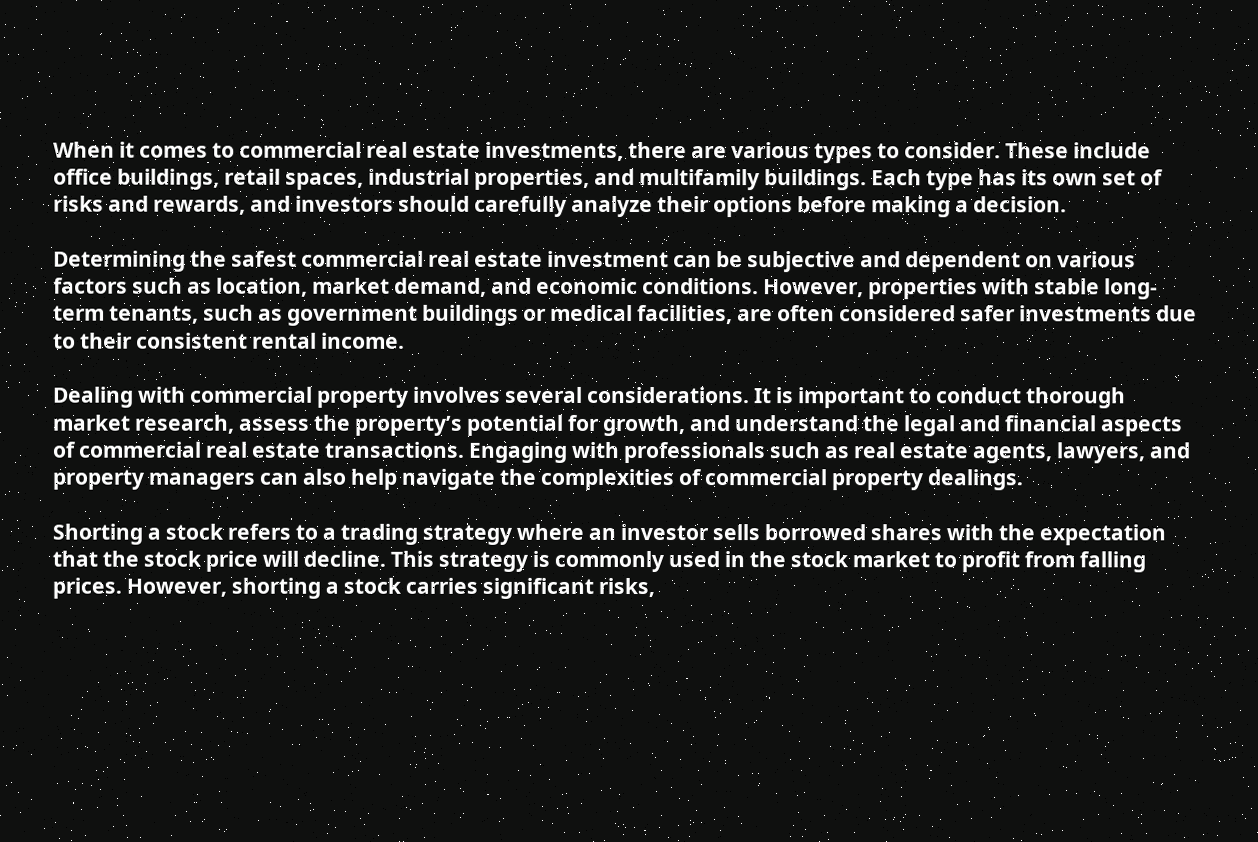When it comes to commercial real estate investments, there are various types to consider. These include office buildings, retail spaces, industrial properties, and multifamily buildings. Each type has its own set of risks and rewards, and investors should carefully analyze their options before making a decision.

Determining the safest commercial real estate investment can be subjective and dependent on various factors such as location, market demand, and economic conditions. However, properties with stable long-term tenants, such as government buildings or medical facilities, are often considered safer investments due to their consistent rental income.

Dealing with commercial property involves several considerations. It is important to conduct thorough market research, assess the property’s potential for growth, and understand the legal and financial aspects of commercial real estate transactions. Engaging with professionals such as real estate agents, lawyers, and property managers can also help navigate the complexities of commercial property dealings.

Shorting a stock refers to a trading strategy where an investor sells borrowed shares with the expectation that the stock price will decline. This strategy is commonly used in the stock market to profit from falling prices. However, shorting a stock carries significant risks,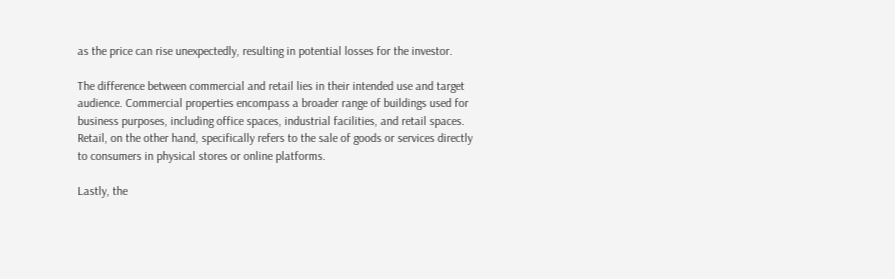as the price can rise unexpectedly, resulting in potential losses for the investor.

The difference between commercial and retail lies in their intended use and target audience. Commercial properties encompass a broader range of buildings used for business purposes, including office spaces, industrial facilities, and retail spaces. Retail, on the other hand, specifically refers to the sale of goods or services directly to consumers in physical stores or online platforms.

Lastly, the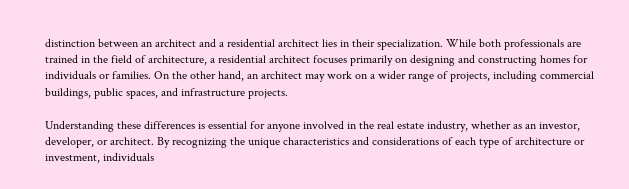distinction between an architect and a residential architect lies in their specialization. While both professionals are trained in the field of architecture, a residential architect focuses primarily on designing and constructing homes for individuals or families. On the other hand, an architect may work on a wider range of projects, including commercial buildings, public spaces, and infrastructure projects.

Understanding these differences is essential for anyone involved in the real estate industry, whether as an investor, developer, or architect. By recognizing the unique characteristics and considerations of each type of architecture or investment, individuals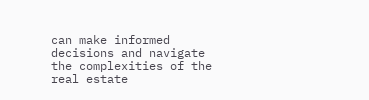can make informed decisions and navigate the complexities of the real estate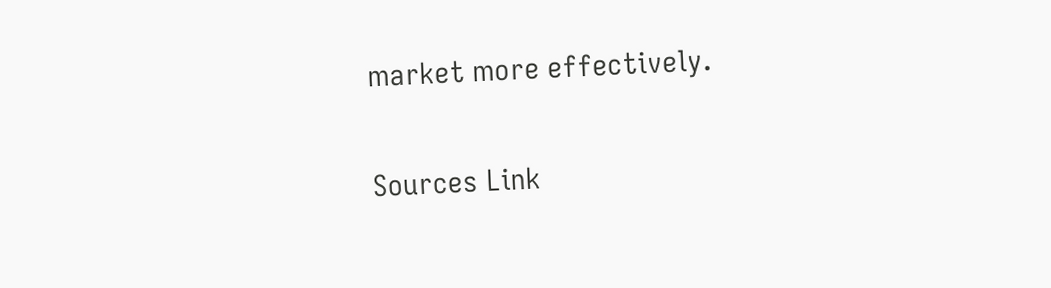market more effectively.

Sources Link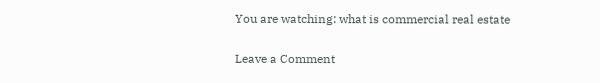You are watching: what is commercial real estate

Leave a Comment